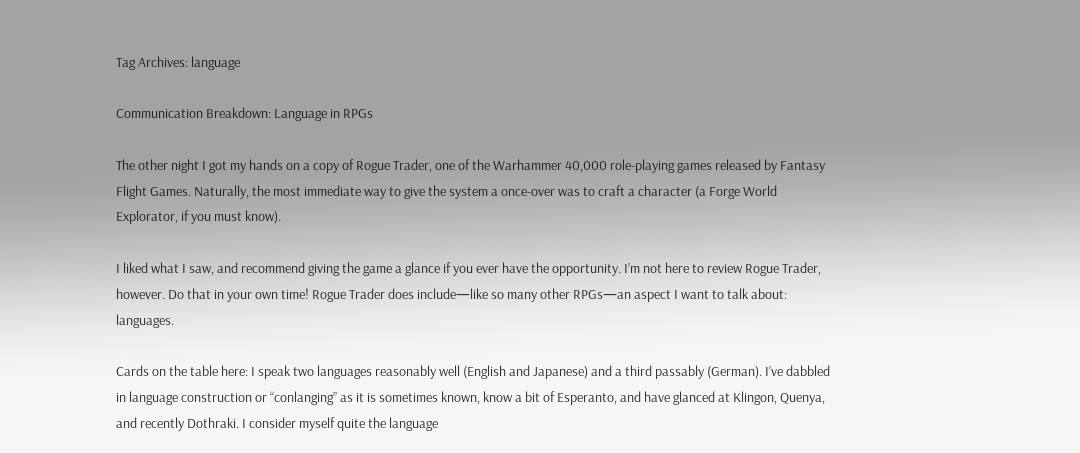Tag Archives: language

Communication Breakdown: Language in RPGs

The other night I got my hands on a copy of Rogue Trader, one of the Warhammer 40,000 role-playing games released by Fantasy Flight Games. Naturally, the most immediate way to give the system a once-over was to craft a character (a Forge World Explorator, if you must know).

I liked what I saw, and recommend giving the game a glance if you ever have the opportunity. I’m not here to review Rogue Trader, however. Do that in your own time! Rogue Trader does include—like so many other RPGs—an aspect I want to talk about: languages.

Cards on the table here: I speak two languages reasonably well (English and Japanese) and a third passably (German). I’ve dabbled in language construction or “conlanging” as it is sometimes known, know a bit of Esperanto, and have glanced at Klingon, Quenya, and recently Dothraki. I consider myself quite the language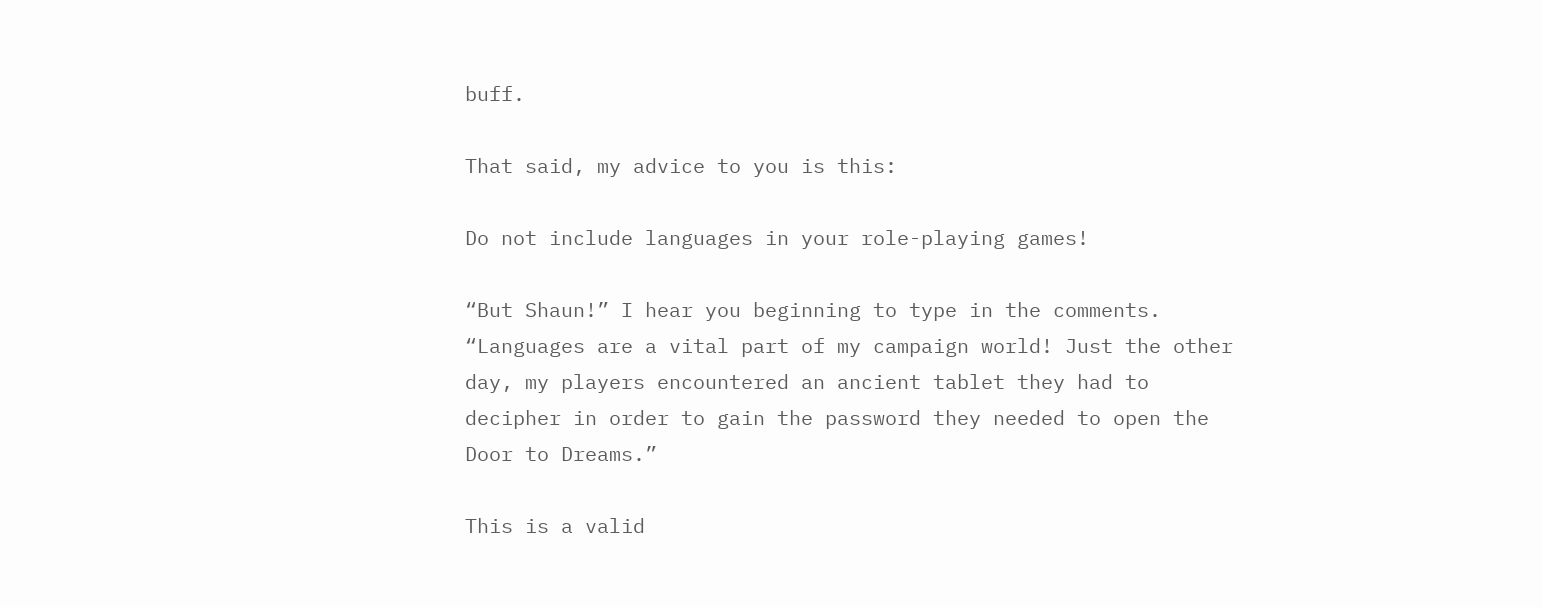buff.

That said, my advice to you is this:

Do not include languages in your role-playing games!

“But Shaun!” I hear you beginning to type in the comments. “Languages are a vital part of my campaign world! Just the other day, my players encountered an ancient tablet they had to decipher in order to gain the password they needed to open the Door to Dreams.”

This is a valid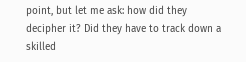point, but let me ask: how did they decipher it? Did they have to track down a skilled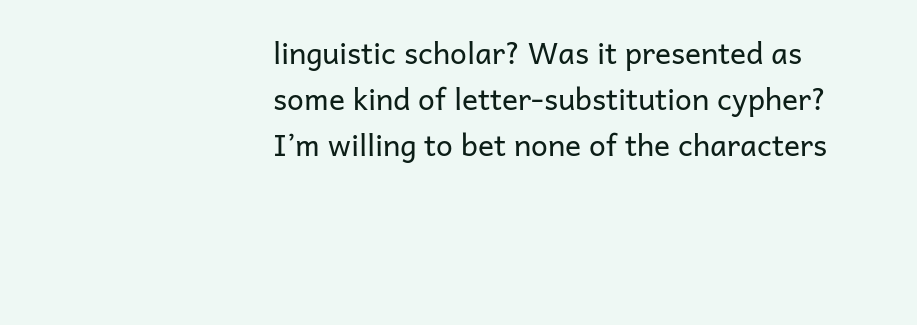linguistic scholar? Was it presented as some kind of letter-substitution cypher? I’m willing to bet none of the characters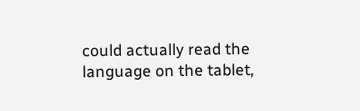could actually read the language on the tablet,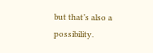but that’s also a possibility.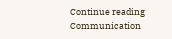Continue reading Communication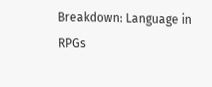Breakdown: Language in RPGs